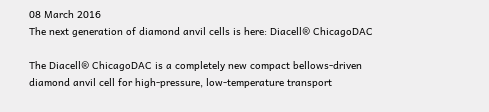08 March 2016
The next generation of diamond anvil cells is here: Diacell® ChicagoDAC

The Diacell® ChicagoDAC is a completely new compact bellows-driven diamond anvil cell for high-pressure, low-temperature transport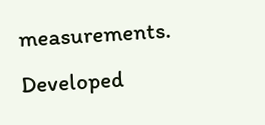measurements.  Developed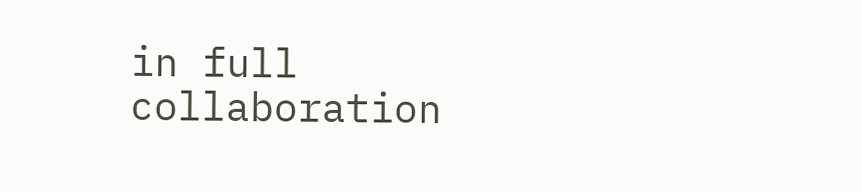in full collaboration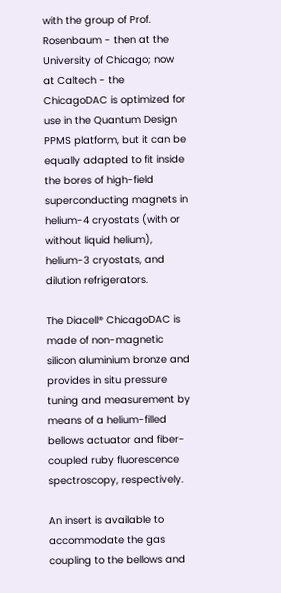with the group of Prof. Rosenbaum - then at the University of Chicago; now at Caltech - the ChicagoDAC is optimized for use in the Quantum Design PPMS platform, but it can be equally adapted to fit inside the bores of high-field superconducting magnets in helium-4 cryostats (with or without liquid helium), helium-3 cryostats, and dilution refrigerators.

The Diacell® ChicagoDAC is made of non-magnetic silicon aluminium bronze and provides in situ pressure tuning and measurement by means of a helium-filled bellows actuator and fiber-coupled ruby fluorescence spectroscopy, respectively.

An insert is available to accommodate the gas coupling to the bellows and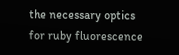the necessary optics for ruby fluorescence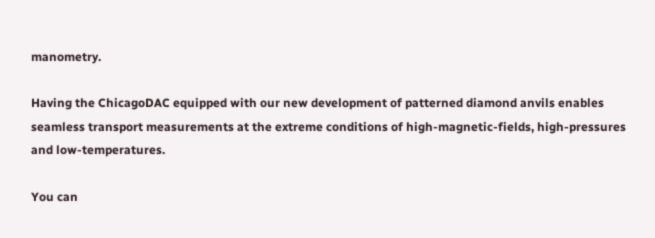manometry.

Having the ChicagoDAC equipped with our new development of patterned diamond anvils enables seamless transport measurements at the extreme conditions of high-magnetic-fields, high-pressures and low-temperatures.

You can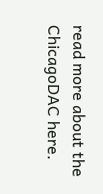read more about the ChicagoDAC here.